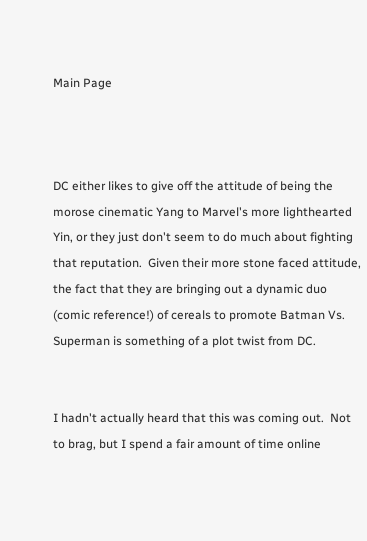Main Page



DC either likes to give off the attitude of being the morose cinematic Yang to Marvel's more lighthearted Yin, or they just don't seem to do much about fighting that reputation.  Given their more stone faced attitude, the fact that they are bringing out a dynamic duo (comic reference!) of cereals to promote Batman Vs. Superman is something of a plot twist from DC.


I hadn't actually heard that this was coming out.  Not to brag, but I spend a fair amount of time online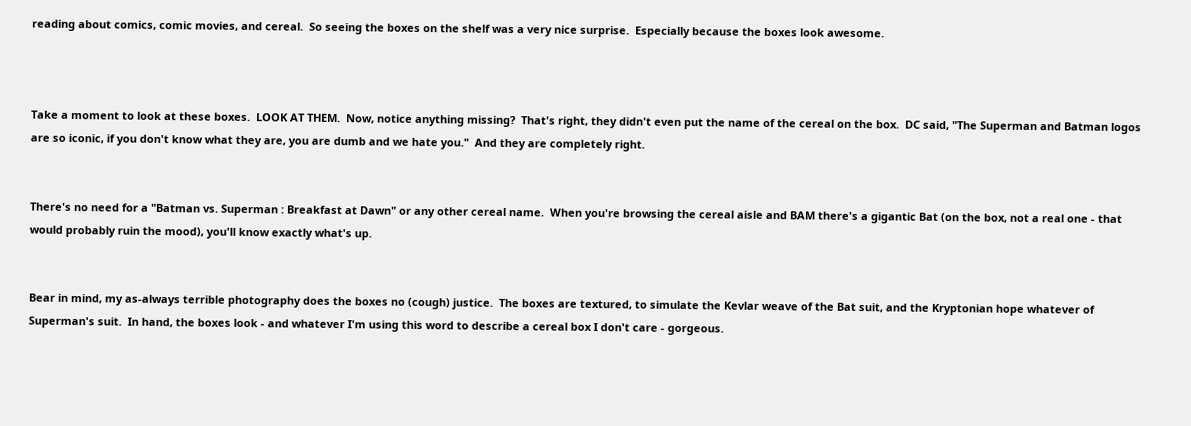reading about comics, comic movies, and cereal.  So seeing the boxes on the shelf was a very nice surprise.  Especially because the boxes look awesome.



Take a moment to look at these boxes.  LOOK AT THEM.  Now, notice anything missing?  That's right, they didn't even put the name of the cereal on the box.  DC said, "The Superman and Batman logos are so iconic, if you don't know what they are, you are dumb and we hate you."  And they are completely right.


There's no need for a "Batman vs. Superman : Breakfast at Dawn" or any other cereal name.  When you're browsing the cereal aisle and BAM there's a gigantic Bat (on the box, not a real one - that would probably ruin the mood), you'll know exactly what's up.


Bear in mind, my as-always terrible photography does the boxes no (cough) justice.  The boxes are textured, to simulate the Kevlar weave of the Bat suit, and the Kryptonian hope whatever of Superman's suit.  In hand, the boxes look - and whatever I'm using this word to describe a cereal box I don't care - gorgeous.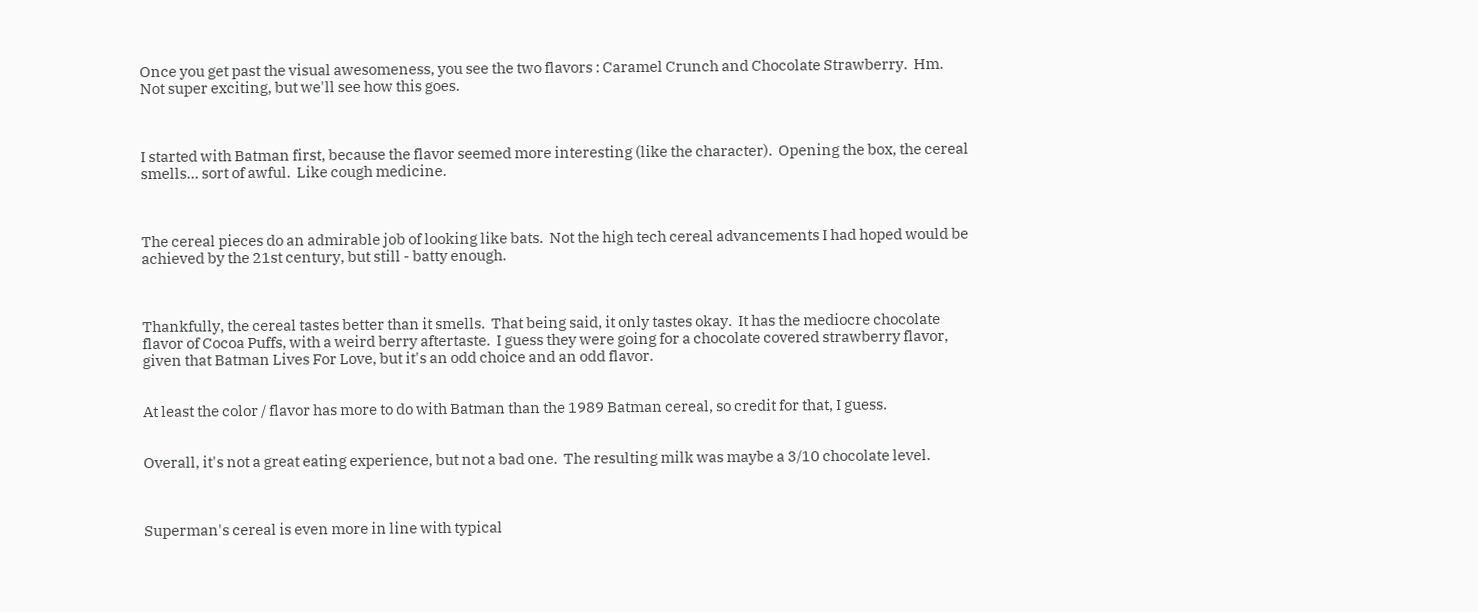Once you get past the visual awesomeness, you see the two flavors : Caramel Crunch and Chocolate Strawberry.  Hm.  Not super exciting, but we'll see how this goes.



I started with Batman first, because the flavor seemed more interesting (like the character).  Opening the box, the cereal smells... sort of awful.  Like cough medicine.



The cereal pieces do an admirable job of looking like bats.  Not the high tech cereal advancements I had hoped would be achieved by the 21st century, but still - batty enough.



Thankfully, the cereal tastes better than it smells.  That being said, it only tastes okay.  It has the mediocre chocolate flavor of Cocoa Puffs, with a weird berry aftertaste.  I guess they were going for a chocolate covered strawberry flavor, given that Batman Lives For Love, but it's an odd choice and an odd flavor.


At least the color / flavor has more to do with Batman than the 1989 Batman cereal, so credit for that, I guess.


Overall, it's not a great eating experience, but not a bad one.  The resulting milk was maybe a 3/10 chocolate level.



Superman's cereal is even more in line with typical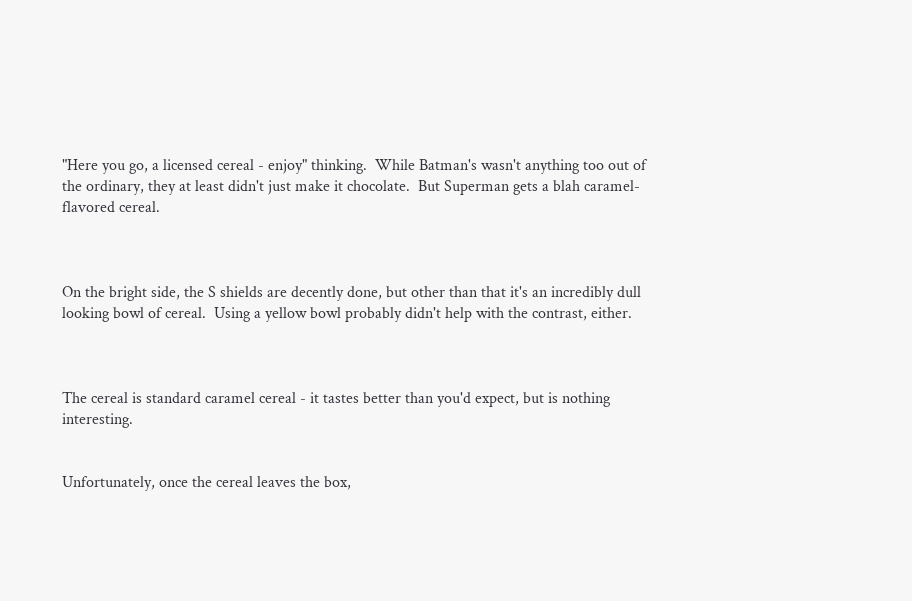"Here you go, a licensed cereal - enjoy" thinking.  While Batman's wasn't anything too out of the ordinary, they at least didn't just make it chocolate.  But Superman gets a blah caramel-flavored cereal.



On the bright side, the S shields are decently done, but other than that it's an incredibly dull looking bowl of cereal.  Using a yellow bowl probably didn't help with the contrast, either.



The cereal is standard caramel cereal - it tastes better than you'd expect, but is nothing interesting.


Unfortunately, once the cereal leaves the box,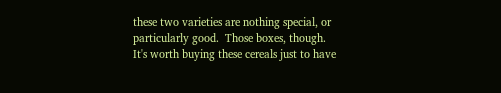these two varieties are nothing special, or particularly good.  Those boxes, though.  It's worth buying these cereals just to have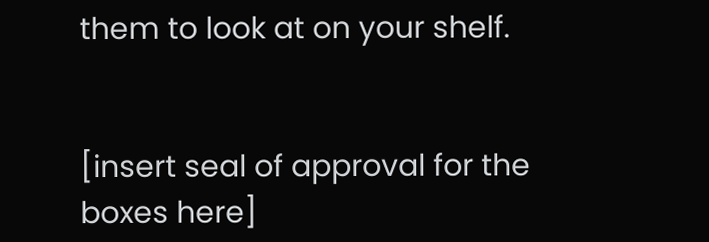them to look at on your shelf.


[insert seal of approval for the boxes here]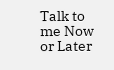Talk to me Now or Later